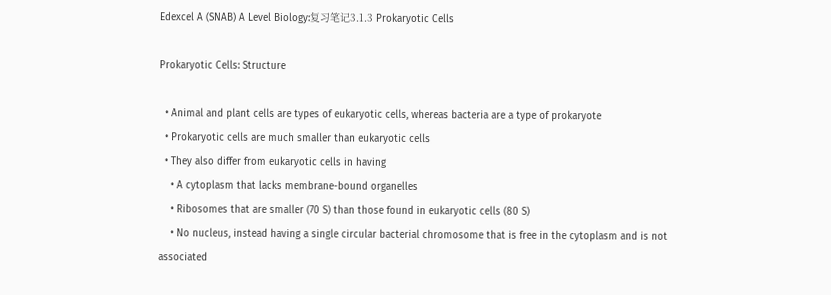Edexcel A (SNAB) A Level Biology:复习笔记3.1.3 Prokaryotic Cells

Prokaryotic Cells: Structure

  • Animal and plant cells are types of eukaryotic cells, whereas bacteria are a type of prokaryote
  • Prokaryotic cells are much smaller than eukaryotic cells
  • They also differ from eukaryotic cells in having
    • A cytoplasm that lacks membrane-bound organelles
    • Ribosomes that are smaller (70 S) than those found in eukaryotic cells (80 S)
    • No nucleus, instead having a single circular bacterial chromosome that is free in the cytoplasm and is not associated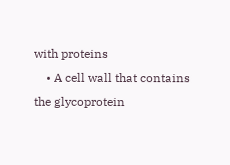with proteins
    • A cell wall that contains the glycoprotein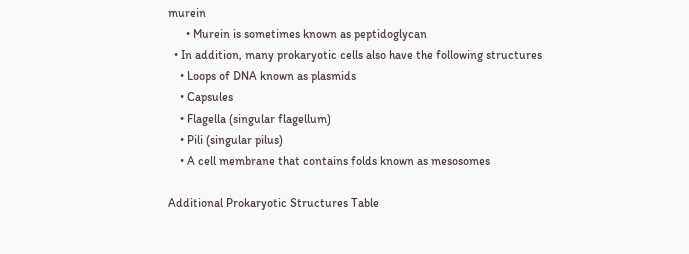murein
      • Murein is sometimes known as peptidoglycan
  • In addition, many prokaryotic cells also have the following structures
    • Loops of DNA known as plasmids
    • Capsules
    • Flagella (singular flagellum)
    • Pili (singular pilus)
    • A cell membrane that contains folds known as mesosomes

Additional Prokaryotic Structures Table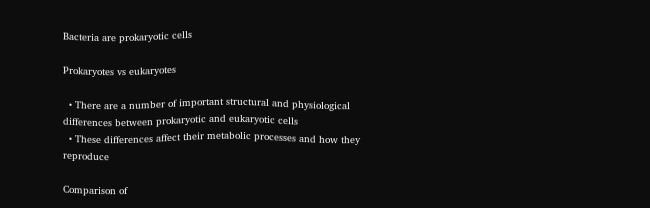Bacteria are prokaryotic cells

Prokaryotes vs eukaryotes

  • There are a number of important structural and physiological differences between prokaryotic and eukaryotic cells
  • These differences affect their metabolic processes and how they reproduce

Comparison of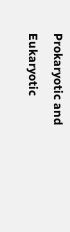Prokaryotic and Eukaryotic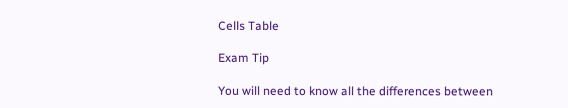Cells Table

Exam Tip

You will need to know all the differences between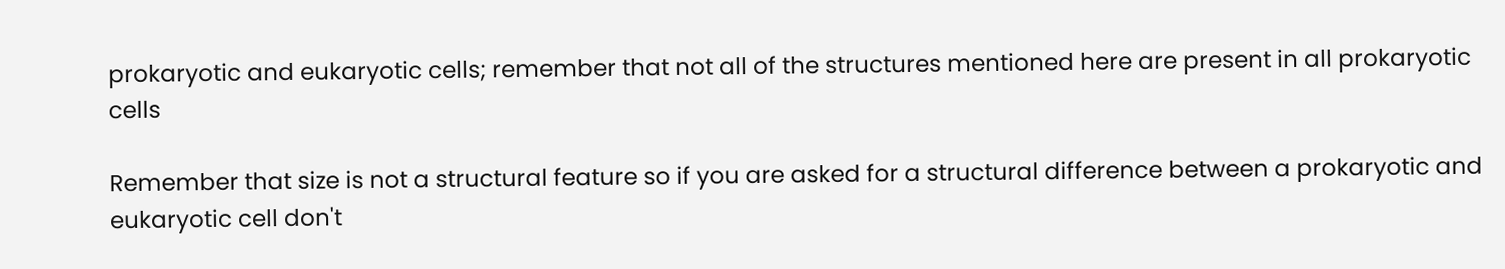prokaryotic and eukaryotic cells; remember that not all of the structures mentioned here are present in all prokaryotic cells

Remember that size is not a structural feature so if you are asked for a structural difference between a prokaryotic and eukaryotic cell don't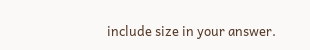include size in your answer.